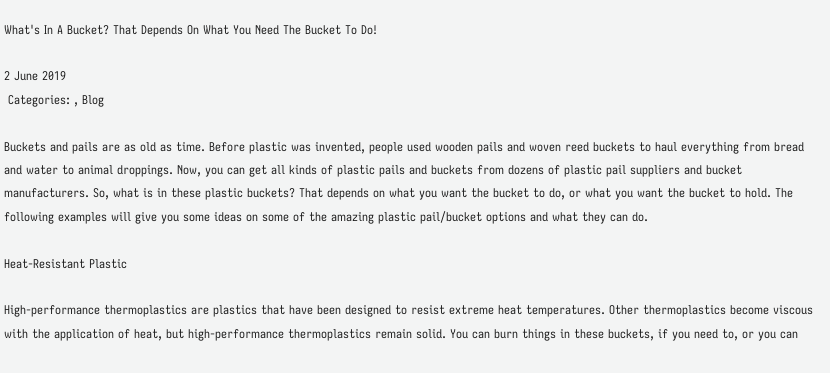What's In A Bucket? That Depends On What You Need The Bucket To Do!

2 June 2019
 Categories: , Blog

Buckets and pails are as old as time. Before plastic was invented, people used wooden pails and woven reed buckets to haul everything from bread and water to animal droppings. Now, you can get all kinds of plastic pails and buckets from dozens of plastic pail suppliers and bucket manufacturers. So, what is in these plastic buckets? That depends on what you want the bucket to do, or what you want the bucket to hold. The following examples will give you some ideas on some of the amazing plastic pail/bucket options and what they can do.

Heat-Resistant Plastic

High-performance thermoplastics are plastics that have been designed to resist extreme heat temperatures. Other thermoplastics become viscous with the application of heat, but high-performance thermoplastics remain solid. You can burn things in these buckets, if you need to, or you can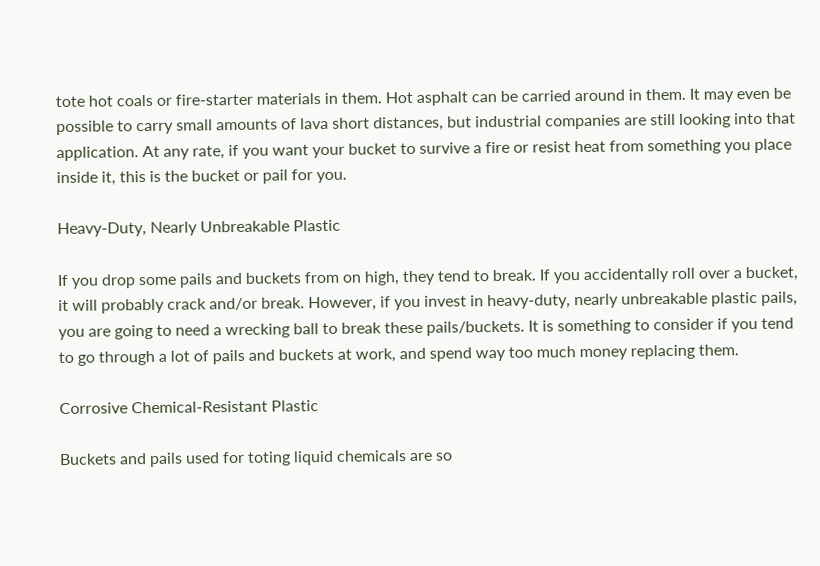tote hot coals or fire-starter materials in them. Hot asphalt can be carried around in them. It may even be possible to carry small amounts of lava short distances, but industrial companies are still looking into that application. At any rate, if you want your bucket to survive a fire or resist heat from something you place inside it, this is the bucket or pail for you.

Heavy-Duty, Nearly Unbreakable Plastic

If you drop some pails and buckets from on high, they tend to break. If you accidentally roll over a bucket, it will probably crack and/or break. However, if you invest in heavy-duty, nearly unbreakable plastic pails, you are going to need a wrecking ball to break these pails/buckets. It is something to consider if you tend to go through a lot of pails and buckets at work, and spend way too much money replacing them.

Corrosive Chemical-Resistant Plastic

Buckets and pails used for toting liquid chemicals are so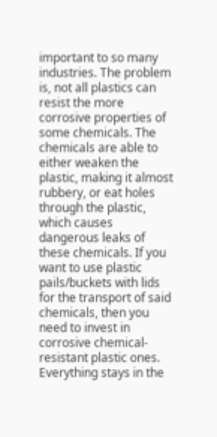important to so many industries. The problem is, not all plastics can resist the more corrosive properties of some chemicals. The chemicals are able to either weaken the plastic, making it almost rubbery, or eat holes through the plastic, which causes dangerous leaks of these chemicals. If you want to use plastic pails/buckets with lids for the transport of said chemicals, then you need to invest in corrosive chemical-resistant plastic ones. Everything stays in the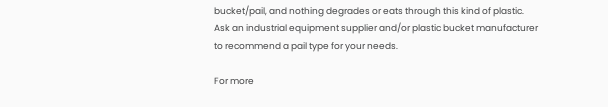bucket/pail, and nothing degrades or eats through this kind of plastic. Ask an industrial equipment supplier and/or plastic bucket manufacturer to recommend a pail type for your needs.

For more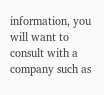information, you will want to consult with a company such as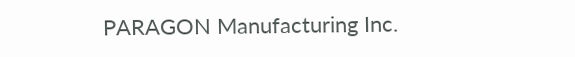PARAGON Manufacturing Inc.